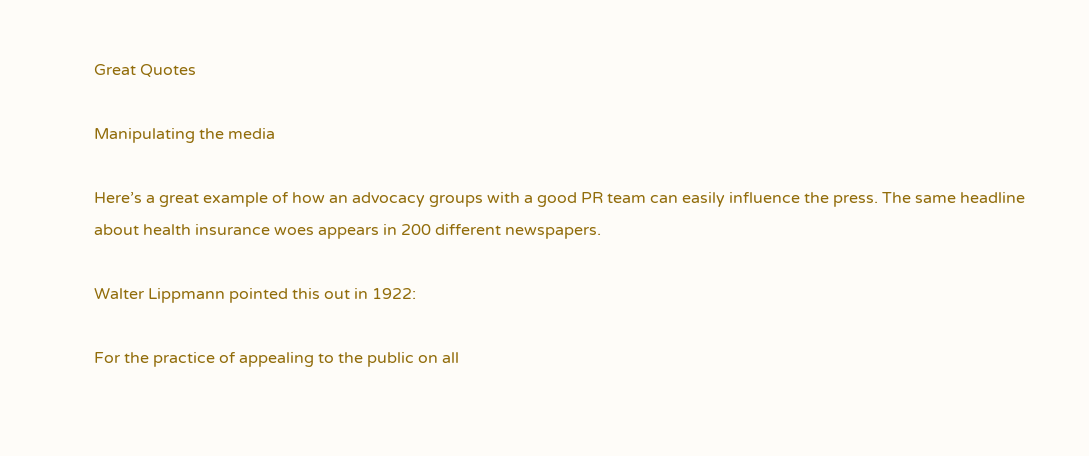Great Quotes

Manipulating the media

Here’s a great example of how an advocacy groups with a good PR team can easily influence the press. The same headline about health insurance woes appears in 200 different newspapers.

Walter Lippmann pointed this out in 1922:

For the practice of appealing to the public on all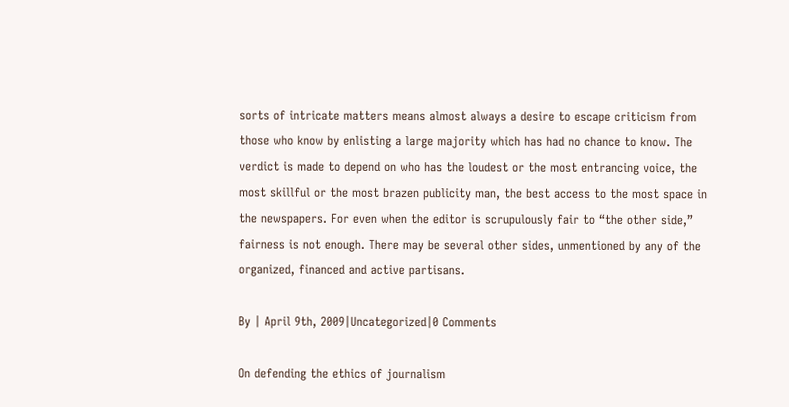sorts of intricate matters means almost always a desire to escape criticism from those who know by enlisting a large majority which has had no chance to know. The verdict is made to depend on who has the loudest or the most entrancing voice, the most skillful or the most brazen publicity man, the best access to the most space in the newspapers. For even when the editor is scrupulously fair to “the other side,” fairness is not enough. There may be several other sides, unmentioned by any of the organized, financed and active partisans.

By | April 9th, 2009|Uncategorized|0 Comments

On defending the ethics of journalism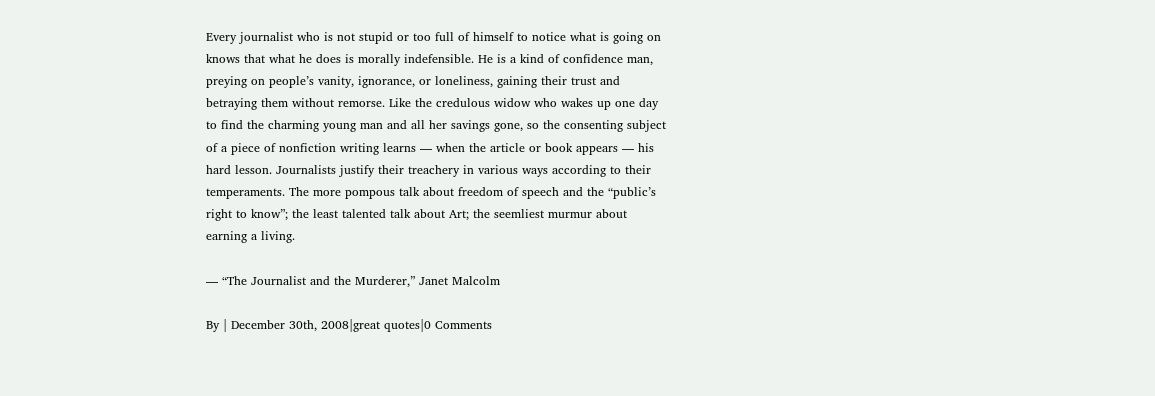Every journalist who is not stupid or too full of himself to notice what is going on knows that what he does is morally indefensible. He is a kind of confidence man, preying on people’s vanity, ignorance, or loneliness, gaining their trust and betraying them without remorse. Like the credulous widow who wakes up one day to find the charming young man and all her savings gone, so the consenting subject of a piece of nonfiction writing learns — when the article or book appears — his hard lesson. Journalists justify their treachery in various ways according to their temperaments. The more pompous talk about freedom of speech and the “public’s right to know”; the least talented talk about Art; the seemliest murmur about earning a living.

— “The Journalist and the Murderer,” Janet Malcolm

By | December 30th, 2008|great quotes|0 Comments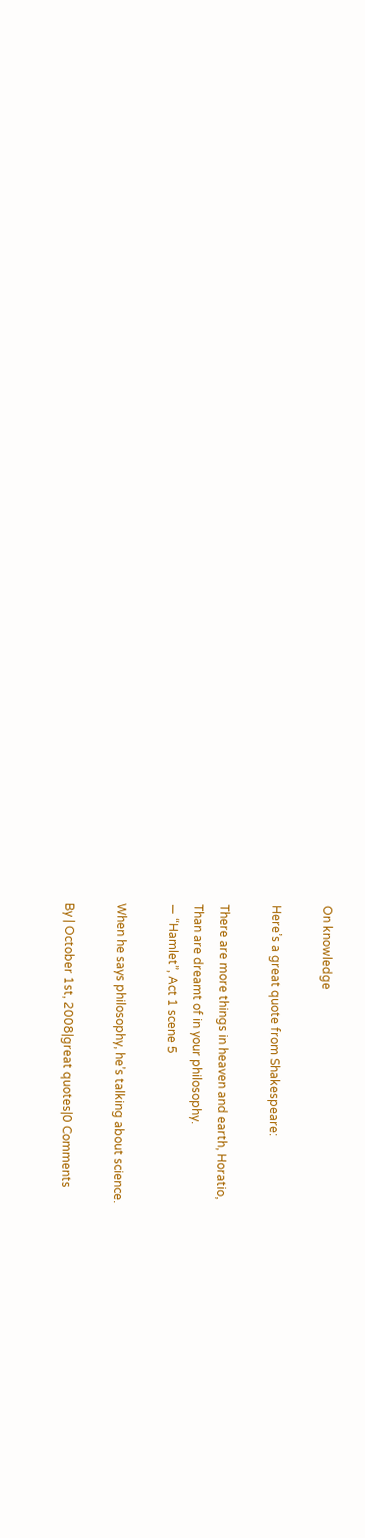On knowledge

Here’s a great quote from Shakespeare:

There are more things in heaven and earth, Horatio,
Than are dreamt of in your philosophy.
— “Hamlet”, Act 1 scene 5

When he says philosophy, he’s talking about science.

By | October 1st, 2008|great quotes|0 Comments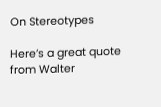On Stereotypes

Here’s a great quote from Walter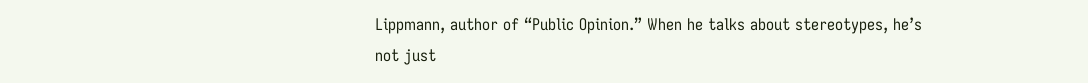Lippmann, author of “Public Opinion.” When he talks about stereotypes, he’s not just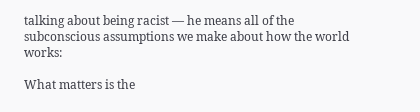talking about being racist — he means all of the subconscious assumptions we make about how the world works:

What matters is the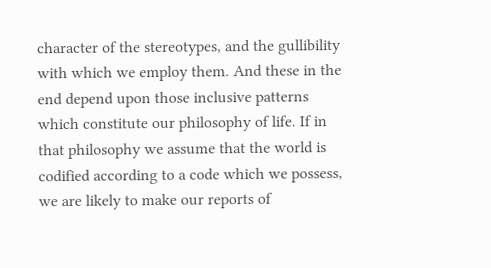character of the stereotypes, and the gullibility with which we employ them. And these in the end depend upon those inclusive patterns which constitute our philosophy of life. If in that philosophy we assume that the world is codified according to a code which we possess, we are likely to make our reports of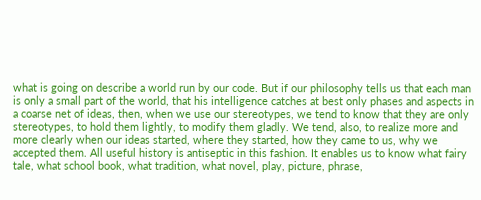what is going on describe a world run by our code. But if our philosophy tells us that each man is only a small part of the world, that his intelligence catches at best only phases and aspects in a coarse net of ideas, then, when we use our stereotypes, we tend to know that they are only stereotypes, to hold them lightly, to modify them gladly. We tend, also, to realize more and more clearly when our ideas started, where they started, how they came to us, why we accepted them. All useful history is antiseptic in this fashion. It enables us to know what fairy tale, what school book, what tradition, what novel, play, picture, phrase,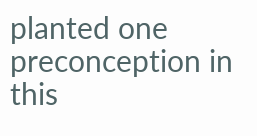planted one preconception in this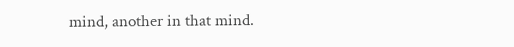mind, another in that mind.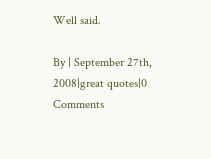Well said.

By | September 27th, 2008|great quotes|0 Comments